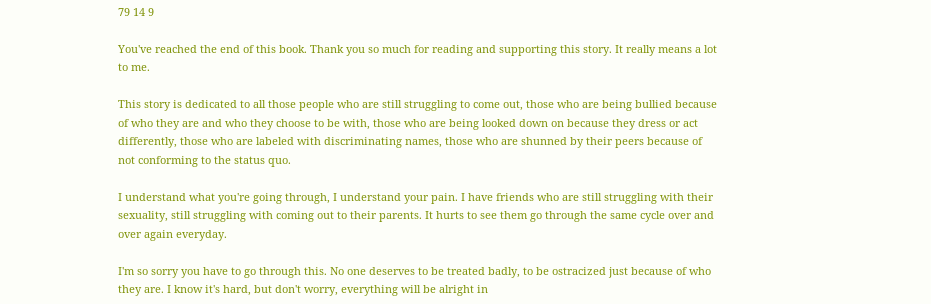79 14 9

You've reached the end of this book. Thank you so much for reading and supporting this story. It really means a lot to me.

This story is dedicated to all those people who are still struggling to come out, those who are being bullied because of who they are and who they choose to be with, those who are being looked down on because they dress or act differently, those who are labeled with discriminating names, those who are shunned by their peers because of not conforming to the status quo.

I understand what you're going through, I understand your pain. I have friends who are still struggling with their sexuality, still struggling with coming out to their parents. It hurts to see them go through the same cycle over and over again everyday.

I'm so sorry you have to go through this. No one deserves to be treated badly, to be ostracized just because of who they are. I know it's hard, but don't worry, everything will be alright in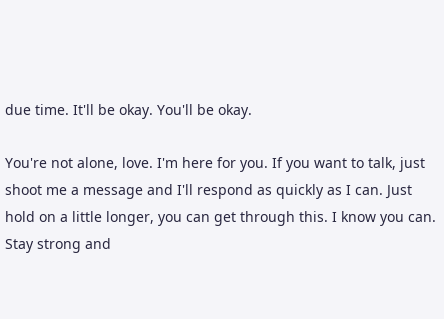due time. It'll be okay. You'll be okay.

You're not alone, love. I'm here for you. If you want to talk, just shoot me a message and I'll respond as quickly as I can. Just hold on a little longer, you can get through this. I know you can. Stay strong and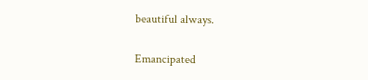beautiful always.

Emancipated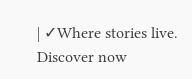| ✓Where stories live. Discover now